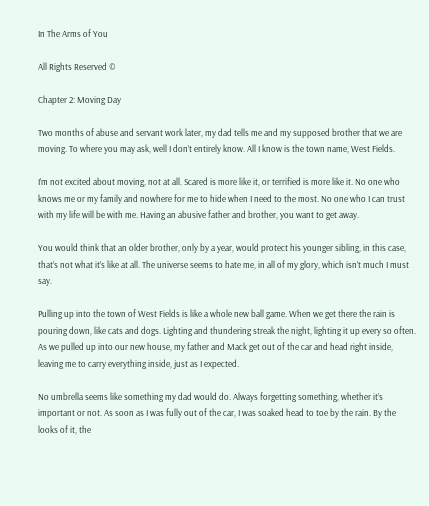In The Arms of You

All Rights Reserved ©

Chapter 2: Moving Day

Two months of abuse and servant work later, my dad tells me and my supposed brother that we are moving. To where you may ask, well I don’t entirely know. All I know is the town name, West Fields.

I’m not excited about moving, not at all. Scared is more like it, or terrified is more like it. No one who knows me or my family and nowhere for me to hide when I need to the most. No one who I can trust with my life will be with me. Having an abusive father and brother, you want to get away.

You would think that an older brother, only by a year, would protect his younger sibling, in this case, that’s not what it’s like at all. The universe seems to hate me, in all of my glory, which isn’t much I must say.

Pulling up into the town of West Fields is like a whole new ball game. When we get there the rain is pouring down, like cats and dogs. Lighting and thundering streak the night, lighting it up every so often. As we pulled up into our new house, my father and Mack get out of the car and head right inside, leaving me to carry everything inside, just as I expected.

No umbrella seems like something my dad would do. Always forgetting something, whether it’s important or not. As soon as I was fully out of the car, I was soaked head to toe by the rain. By the looks of it, the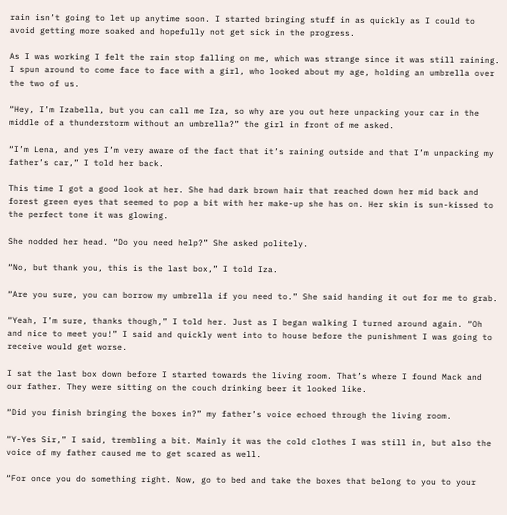rain isn’t going to let up anytime soon. I started bringing stuff in as quickly as I could to avoid getting more soaked and hopefully not get sick in the progress.

As I was working I felt the rain stop falling on me, which was strange since it was still raining. I spun around to come face to face with a girl, who looked about my age, holding an umbrella over the two of us.

“Hey, I’m Izabella, but you can call me Iza, so why are you out here unpacking your car in the middle of a thunderstorm without an umbrella?” the girl in front of me asked.

“I’m Lena, and yes I’m very aware of the fact that it’s raining outside and that I’m unpacking my father’s car,” I told her back.

This time I got a good look at her. She had dark brown hair that reached down her mid back and forest green eyes that seemed to pop a bit with her make-up she has on. Her skin is sun-kissed to the perfect tone it was glowing.

She nodded her head. “Do you need help?” She asked politely.

“No, but thank you, this is the last box,” I told Iza.

“Are you sure, you can borrow my umbrella if you need to.” She said handing it out for me to grab.

“Yeah, I’m sure, thanks though,” I told her. Just as I began walking I turned around again. “Oh and nice to meet you!” I said and quickly went into to house before the punishment I was going to receive would get worse.

I sat the last box down before I started towards the living room. That’s where I found Mack and our father. They were sitting on the couch drinking beer it looked like.

“Did you finish bringing the boxes in?” my father’s voice echoed through the living room.

“Y-Yes Sir,” I said, trembling a bit. Mainly it was the cold clothes I was still in, but also the voice of my father caused me to get scared as well.

“For once you do something right. Now, go to bed and take the boxes that belong to you to your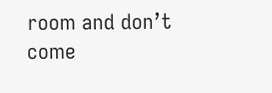room and don’t come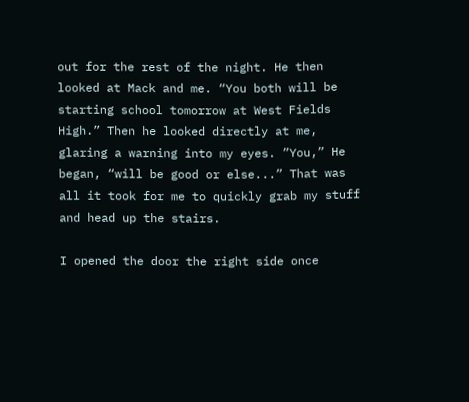out for the rest of the night. He then looked at Mack and me. “You both will be starting school tomorrow at West Fields High.” Then he looked directly at me, glaring a warning into my eyes. ”You,” He began, “will be good or else...” That was all it took for me to quickly grab my stuff and head up the stairs.

I opened the door the right side once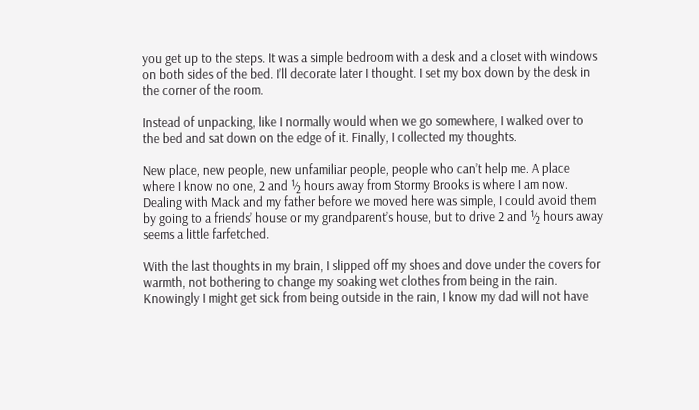you get up to the steps. It was a simple bedroom with a desk and a closet with windows on both sides of the bed. I’ll decorate later I thought. I set my box down by the desk in the corner of the room.

Instead of unpacking, like I normally would when we go somewhere, I walked over to the bed and sat down on the edge of it. Finally, I collected my thoughts.

New place, new people, new unfamiliar people, people who can’t help me. A place where I know no one, 2 and ½ hours away from Stormy Brooks is where I am now. Dealing with Mack and my father before we moved here was simple, I could avoid them by going to a friends’ house or my grandparent’s house, but to drive 2 and ½ hours away seems a little farfetched.

With the last thoughts in my brain, I slipped off my shoes and dove under the covers for warmth, not bothering to change my soaking wet clothes from being in the rain. Knowingly I might get sick from being outside in the rain, I know my dad will not have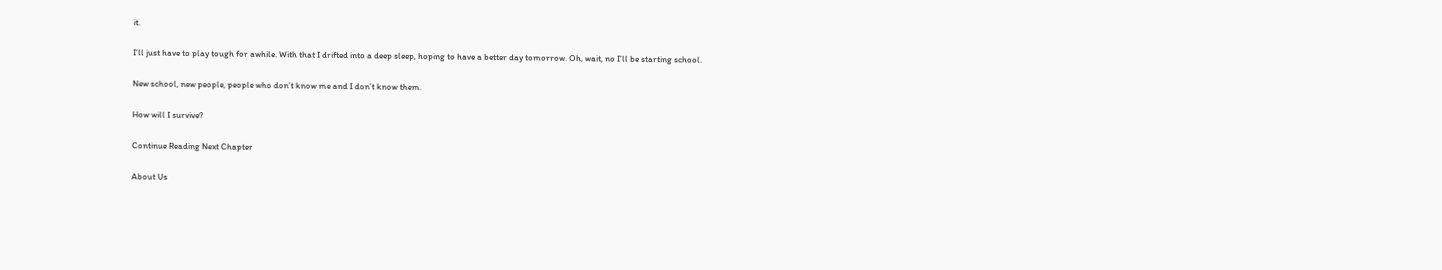it.

I’ll just have to play tough for awhile. With that I drifted into a deep sleep, hoping to have a better day tomorrow. Oh, wait, no I’ll be starting school.

New school, new people, people who don’t know me and I don’t know them.

How will I survive?

Continue Reading Next Chapter

About Us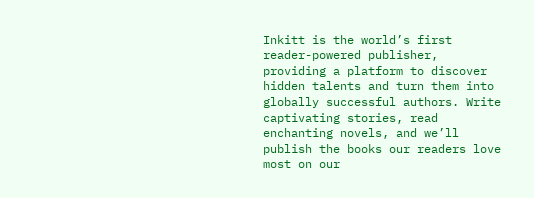Inkitt is the world’s first reader-powered publisher, providing a platform to discover hidden talents and turn them into globally successful authors. Write captivating stories, read enchanting novels, and we’ll publish the books our readers love most on our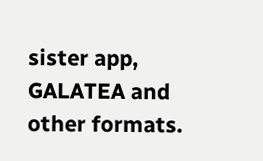sister app, GALATEA and other formats.